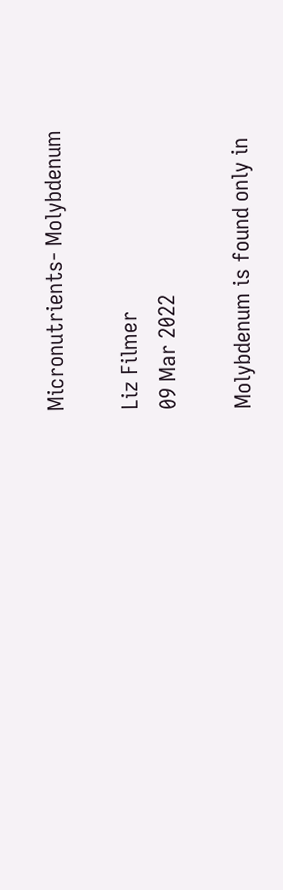Micronutrients- Molybdenum

Liz Filmer
09 Mar 2022

Molybdenum is found only in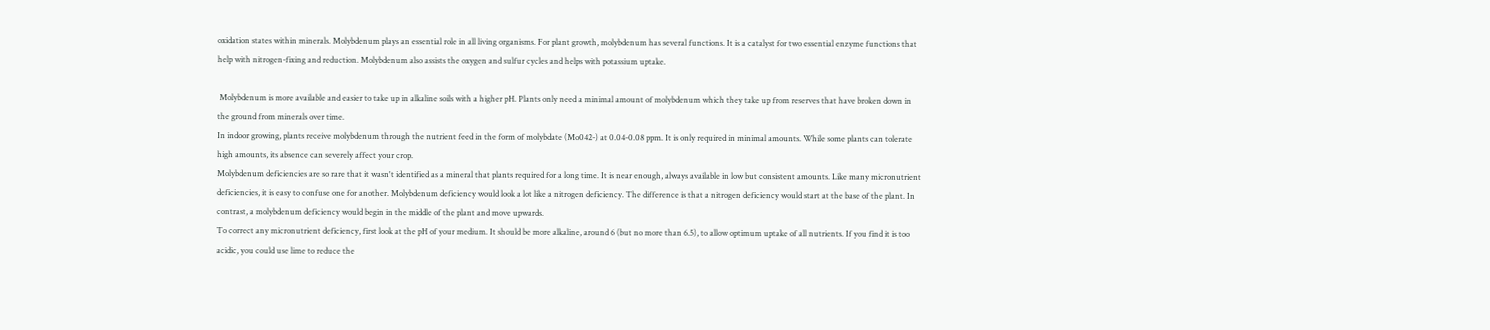oxidation states within minerals. Molybdenum plays an essential role in all living organisms. For plant growth, molybdenum has several functions. It is a catalyst for two essential enzyme functions that help with nitrogen-fixing and reduction. Molybdenum also assists the oxygen and sulfur cycles and helps with potassium uptake.

 Molybdenum is more available and easier to take up in alkaline soils with a higher pH. Plants only need a minimal amount of molybdenum which they take up from reserves that have broken down in the ground from minerals over time.
In indoor growing, plants receive molybdenum through the nutrient feed in the form of molybdate (Mo042-) at 0.04-0.08 ppm. It is only required in minimal amounts. While some plants can tolerate high amounts, its absence can severely affect your crop.
Molybdenum deficiencies are so rare that it wasn't identified as a mineral that plants required for a long time. It is near enough, always available in low but consistent amounts. Like many micronutrient deficiencies, it is easy to confuse one for another. Molybdenum deficiency would look a lot like a nitrogen deficiency. The difference is that a nitrogen deficiency would start at the base of the plant. In contrast, a molybdenum deficiency would begin in the middle of the plant and move upwards.
To correct any micronutrient deficiency, first look at the pH of your medium. It should be more alkaline, around 6 (but no more than 6.5), to allow optimum uptake of all nutrients. If you find it is too acidic, you could use lime to reduce the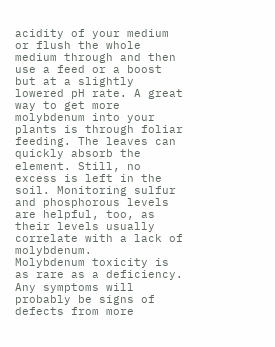acidity of your medium or flush the whole medium through and then use a feed or a boost but at a slightly lowered pH rate. A great way to get more molybdenum into your plants is through foliar feeding. The leaves can quickly absorb the element. Still, no excess is left in the soil. Monitoring sulfur and phosphorous levels are helpful, too, as their levels usually correlate with a lack of molybdenum.
Molybdenum toxicity is as rare as a deficiency. Any symptoms will probably be signs of defects from more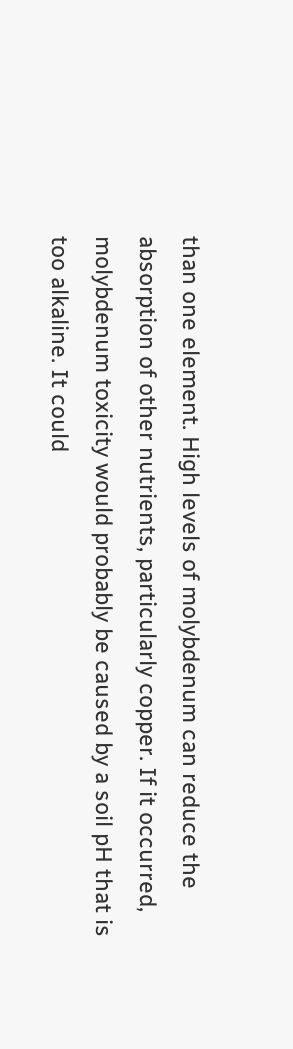than one element. High levels of molybdenum can reduce the absorption of other nutrients, particularly copper. If it occurred, molybdenum toxicity would probably be caused by a soil pH that is too alkaline. It could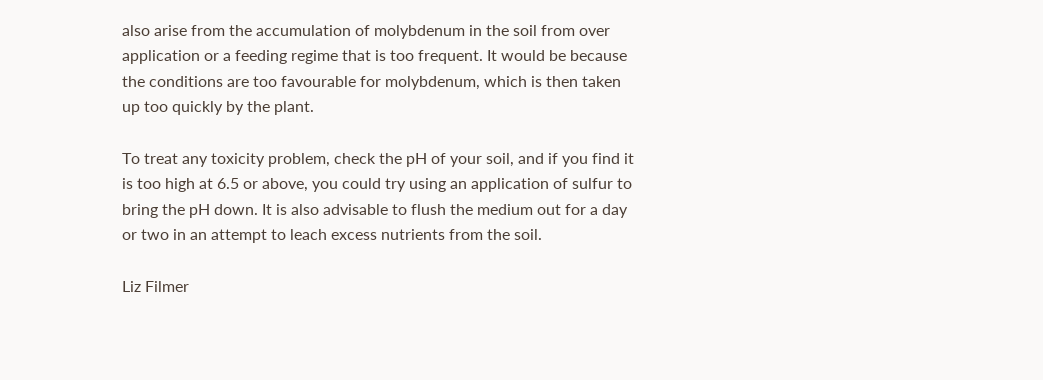also arise from the accumulation of molybdenum in the soil from over application or a feeding regime that is too frequent. It would be because the conditions are too favourable for molybdenum, which is then taken up too quickly by the plant.

To treat any toxicity problem, check the pH of your soil, and if you find it is too high at 6.5 or above, you could try using an application of sulfur to bring the pH down. It is also advisable to flush the medium out for a day or two in an attempt to leach excess nutrients from the soil.

Liz Filmer